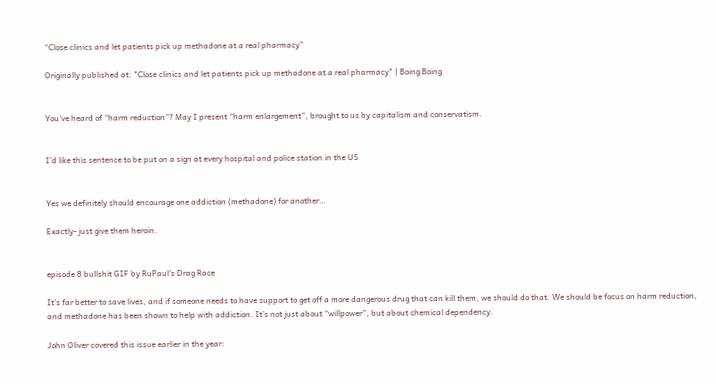“Close clinics and let patients pick up methadone at a real pharmacy”

Originally published at: "Close clinics and let patients pick up methadone at a real pharmacy" | Boing Boing


You’ve heard of “harm reduction”? May I present “harm enlargement”, brought to us by capitalism and conservatism.


I’d like this sentence to be put on a sign at every hospital and police station in the US


Yes we definitely should encourage one addiction (methadone) for another…

Exactly- just give them heroin.


episode 8 bullshit GIF by RuPaul's Drag Race

It’s far better to save lives, and if someone needs to have support to get off a more dangerous drug that can kill them, we should do that. We should be focus on harm reduction, and methadone has been shown to help with addiction. It’s not just about “willpower”, but about chemical dependency.

John Oliver covered this issue earlier in the year: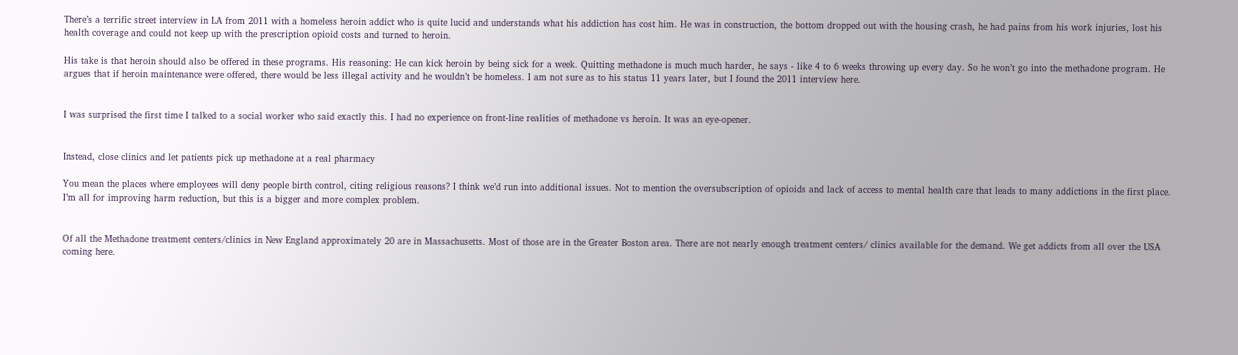There’s a terrific street interview in LA from 2011 with a homeless heroin addict who is quite lucid and understands what his addiction has cost him. He was in construction, the bottom dropped out with the housing crash, he had pains from his work injuries, lost his health coverage and could not keep up with the prescription opioid costs and turned to heroin.

His take is that heroin should also be offered in these programs. His reasoning: He can kick heroin by being sick for a week. Quitting methadone is much much harder, he says - like 4 to 6 weeks throwing up every day. So he won’t go into the methadone program. He argues that if heroin maintenance were offered, there would be less illegal activity and he wouldn’t be homeless. I am not sure as to his status 11 years later, but I found the 2011 interview here.


I was surprised the first time I talked to a social worker who said exactly this. I had no experience on front-line realities of methadone vs heroin. It was an eye-opener.


Instead, close clinics and let patients pick up methadone at a real pharmacy

You mean the places where employees will deny people birth control, citing religious reasons? I think we’d run into additional issues. Not to mention the oversubscription of opioids and lack of access to mental health care that leads to many addictions in the first place. I’m all for improving harm reduction, but this is a bigger and more complex problem.


Of all the Methadone treatment centers/clinics in New England approximately 20 are in Massachusetts. Most of those are in the Greater Boston area. There are not nearly enough treatment centers/ clinics available for the demand. We get addicts from all over the USA coming here.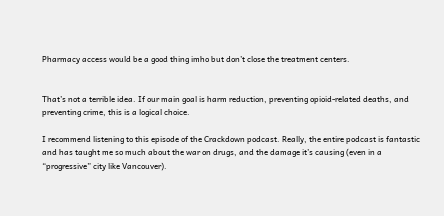Pharmacy access would be a good thing imho but don’t close the treatment centers.


That’s not a terrible idea. If our main goal is harm reduction, preventing opioid-related deaths, and preventing crime, this is a logical choice.

I recommend listening to this episode of the Crackdown podcast. Really, the entire podcast is fantastic and has taught me so much about the war on drugs, and the damage it’s causing (even in a “progressive” city like Vancouver).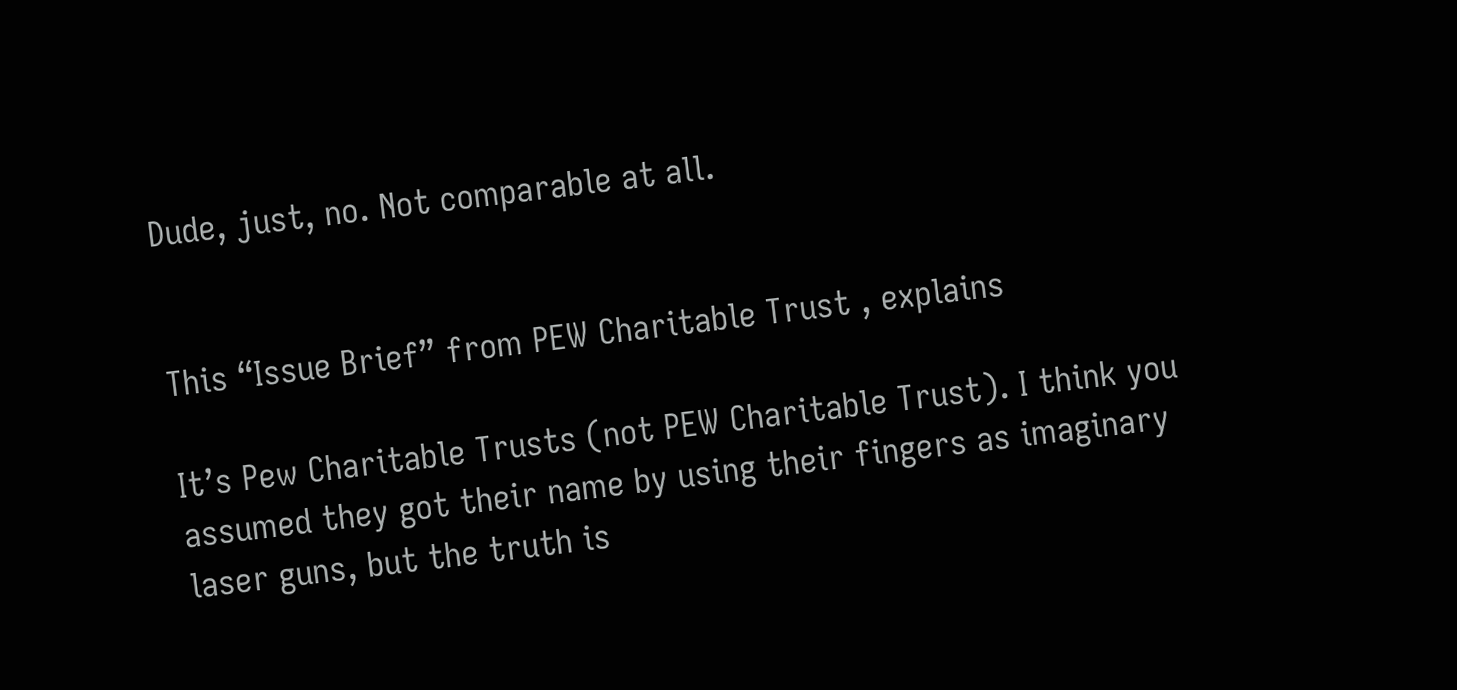Dude, just, no. Not comparable at all.


This “Issue Brief” from PEW Charitable Trust , explains

It’s Pew Charitable Trusts (not PEW Charitable Trust). I think you assumed they got their name by using their fingers as imaginary laser guns, but the truth is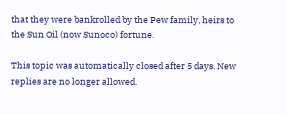that they were bankrolled by the Pew family, heirs to the Sun Oil (now Sunoco) fortune.

This topic was automatically closed after 5 days. New replies are no longer allowed.